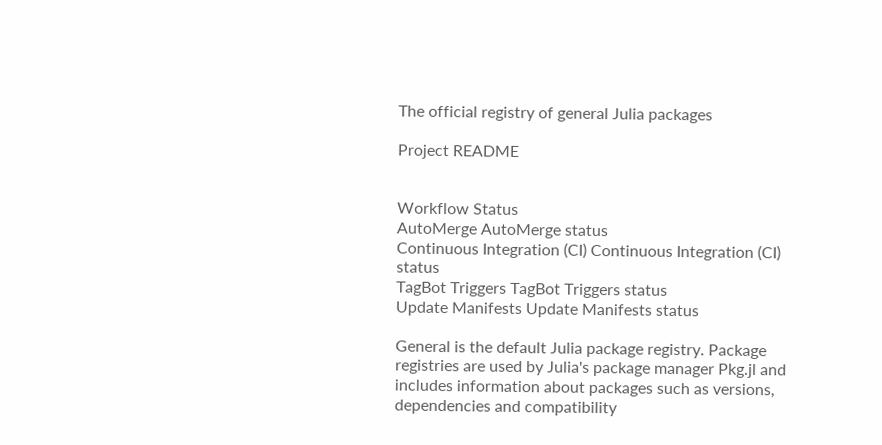The official registry of general Julia packages

Project README


Workflow Status
AutoMerge AutoMerge status
Continuous Integration (CI) Continuous Integration (CI) status
TagBot Triggers TagBot Triggers status
Update Manifests Update Manifests status

General is the default Julia package registry. Package registries are used by Julia's package manager Pkg.jl and includes information about packages such as versions, dependencies and compatibility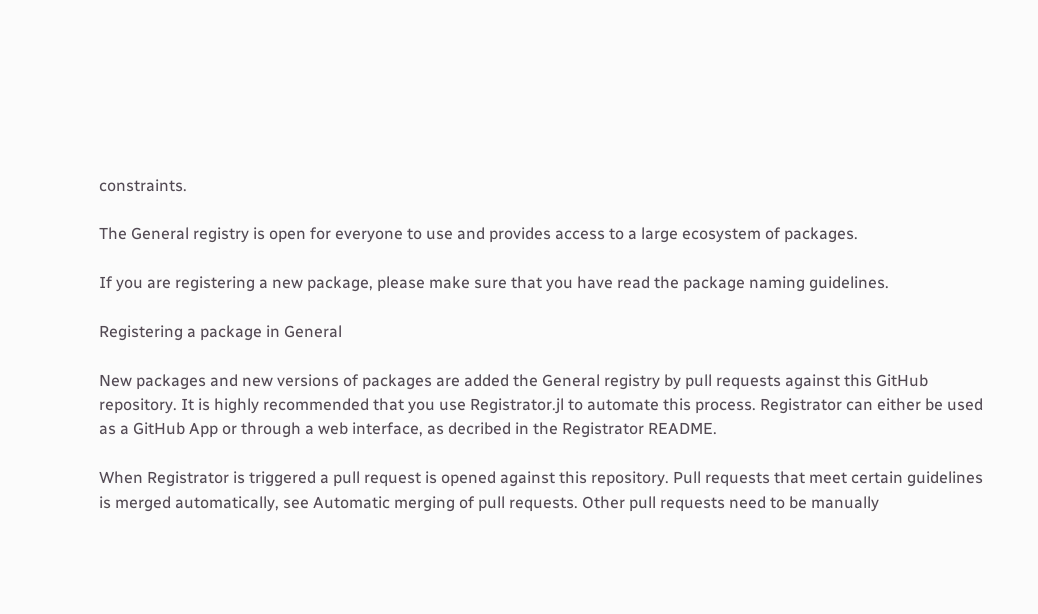constraints.

The General registry is open for everyone to use and provides access to a large ecosystem of packages.

If you are registering a new package, please make sure that you have read the package naming guidelines.

Registering a package in General

New packages and new versions of packages are added the General registry by pull requests against this GitHub repository. It is highly recommended that you use Registrator.jl to automate this process. Registrator can either be used as a GitHub App or through a web interface, as decribed in the Registrator README.

When Registrator is triggered a pull request is opened against this repository. Pull requests that meet certain guidelines is merged automatically, see Automatic merging of pull requests. Other pull requests need to be manually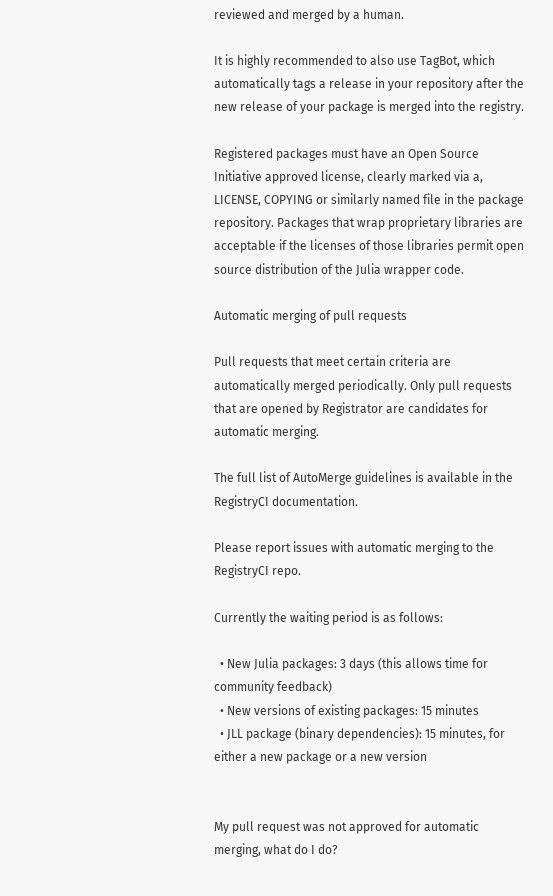reviewed and merged by a human.

It is highly recommended to also use TagBot, which automatically tags a release in your repository after the new release of your package is merged into the registry.

Registered packages must have an Open Source Initiative approved license, clearly marked via a, LICENSE, COPYING or similarly named file in the package repository. Packages that wrap proprietary libraries are acceptable if the licenses of those libraries permit open source distribution of the Julia wrapper code.

Automatic merging of pull requests

Pull requests that meet certain criteria are automatically merged periodically. Only pull requests that are opened by Registrator are candidates for automatic merging.

The full list of AutoMerge guidelines is available in the RegistryCI documentation.

Please report issues with automatic merging to the RegistryCI repo.

Currently the waiting period is as follows:

  • New Julia packages: 3 days (this allows time for community feedback)
  • New versions of existing packages: 15 minutes
  • JLL package (binary dependencies): 15 minutes, for either a new package or a new version


My pull request was not approved for automatic merging, what do I do?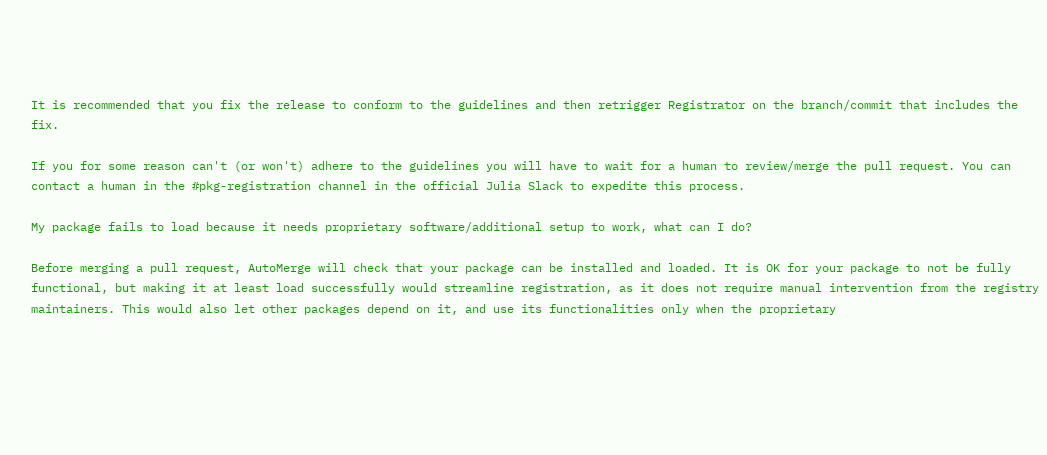It is recommended that you fix the release to conform to the guidelines and then retrigger Registrator on the branch/commit that includes the fix.

If you for some reason can't (or won't) adhere to the guidelines you will have to wait for a human to review/merge the pull request. You can contact a human in the #pkg-registration channel in the official Julia Slack to expedite this process.

My package fails to load because it needs proprietary software/additional setup to work, what can I do?

Before merging a pull request, AutoMerge will check that your package can be installed and loaded. It is OK for your package to not be fully functional, but making it at least load successfully would streamline registration, as it does not require manual intervention from the registry maintainers. This would also let other packages depend on it, and use its functionalities only when the proprietary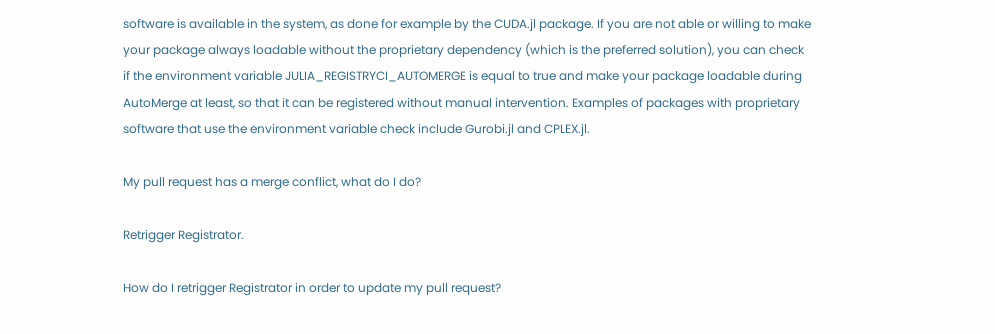software is available in the system, as done for example by the CUDA.jl package. If you are not able or willing to make your package always loadable without the proprietary dependency (which is the preferred solution), you can check if the environment variable JULIA_REGISTRYCI_AUTOMERGE is equal to true and make your package loadable during AutoMerge at least, so that it can be registered without manual intervention. Examples of packages with proprietary software that use the environment variable check include Gurobi.jl and CPLEX.jl.

My pull request has a merge conflict, what do I do?

Retrigger Registrator.

How do I retrigger Registrator in order to update my pull request?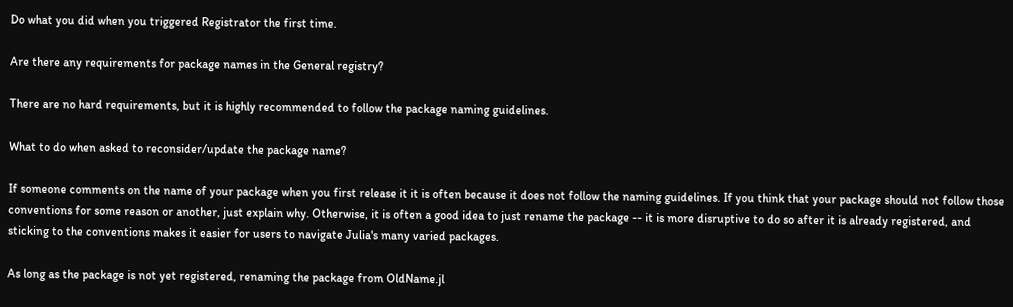Do what you did when you triggered Registrator the first time.

Are there any requirements for package names in the General registry?

There are no hard requirements, but it is highly recommended to follow the package naming guidelines.

What to do when asked to reconsider/update the package name?

If someone comments on the name of your package when you first release it it is often because it does not follow the naming guidelines. If you think that your package should not follow those conventions for some reason or another, just explain why. Otherwise, it is often a good idea to just rename the package -- it is more disruptive to do so after it is already registered, and sticking to the conventions makes it easier for users to navigate Julia's many varied packages.

As long as the package is not yet registered, renaming the package from OldName.jl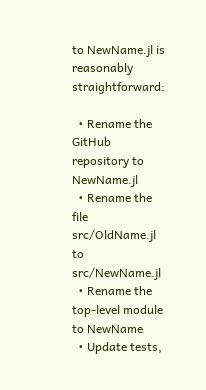to NewName.jl is reasonably straightforward:

  • Rename the GitHub repository to NewName.jl
  • Rename the file src/OldName.jl to src/NewName.jl
  • Rename the top-level module to NewName
  • Update tests,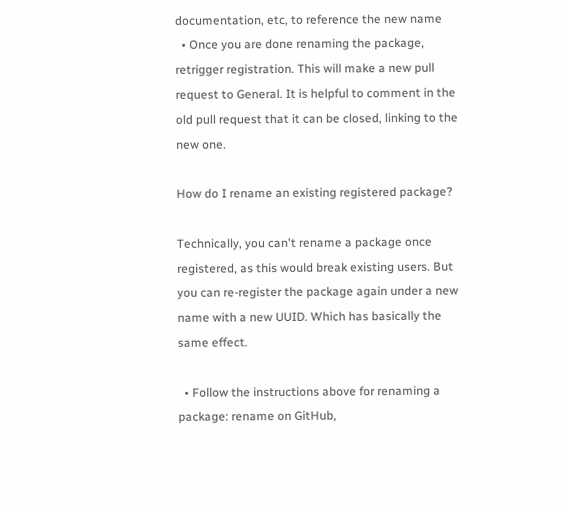documentation, etc, to reference the new name
  • Once you are done renaming the package, retrigger registration. This will make a new pull request to General. It is helpful to comment in the old pull request that it can be closed, linking to the new one.

How do I rename an existing registered package?

Technically, you can't rename a package once registered, as this would break existing users. But you can re-register the package again under a new name with a new UUID. Which has basically the same effect.

  • Follow the instructions above for renaming a package: rename on GitHub,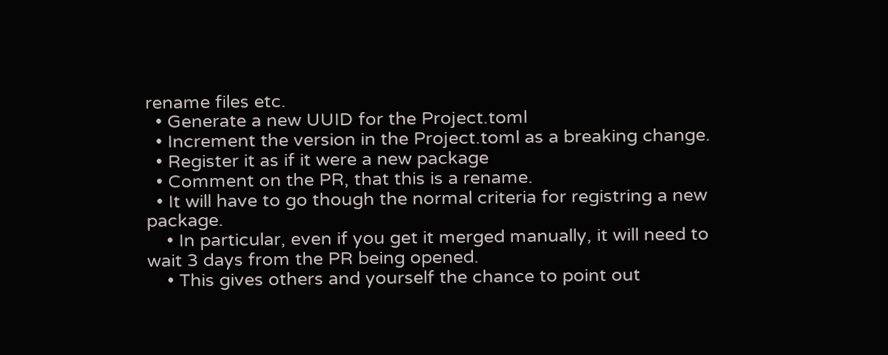rename files etc.
  • Generate a new UUID for the Project.toml
  • Increment the version in the Project.toml as a breaking change.
  • Register it as if it were a new package
  • Comment on the PR, that this is a rename.
  • It will have to go though the normal criteria for registring a new package.
    • In particular, even if you get it merged manually, it will need to wait 3 days from the PR being opened.
    • This gives others and yourself the chance to point out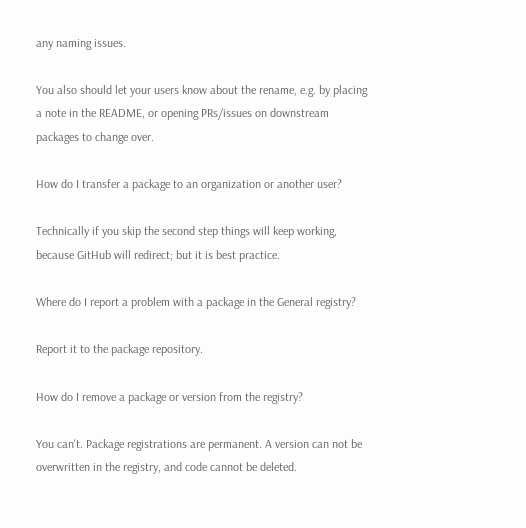any naming issues.

You also should let your users know about the rename, e.g. by placing a note in the README, or opening PRs/issues on downstream packages to change over.

How do I transfer a package to an organization or another user?

Technically if you skip the second step things will keep working, because GitHub will redirect; but it is best practice.

Where do I report a problem with a package in the General registry?

Report it to the package repository.

How do I remove a package or version from the registry?

You can't. Package registrations are permanent. A version can not be overwritten in the registry, and code cannot be deleted.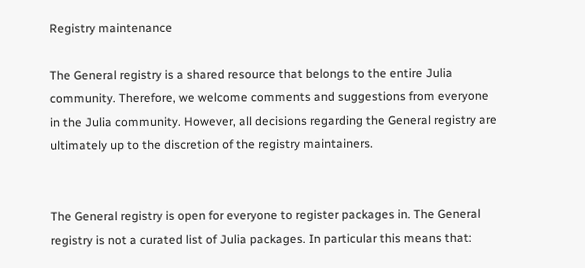Registry maintenance

The General registry is a shared resource that belongs to the entire Julia community. Therefore, we welcome comments and suggestions from everyone in the Julia community. However, all decisions regarding the General registry are ultimately up to the discretion of the registry maintainers.


The General registry is open for everyone to register packages in. The General registry is not a curated list of Julia packages. In particular this means that: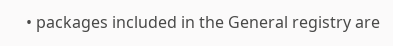• packages included in the General registry are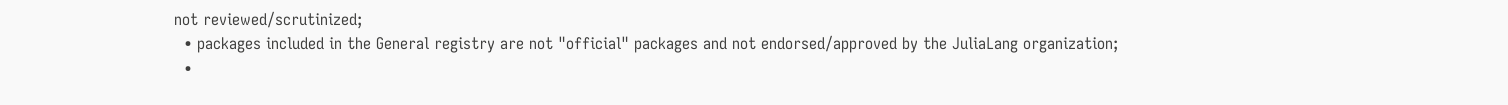not reviewed/scrutinized;
  • packages included in the General registry are not "official" packages and not endorsed/approved by the JuliaLang organization;
  •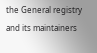the General registry and its maintainers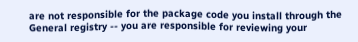are not responsible for the package code you install through the General registry -- you are responsible for reviewing your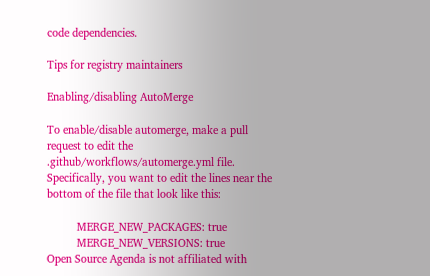code dependencies.

Tips for registry maintainers

Enabling/disabling AutoMerge

To enable/disable automerge, make a pull request to edit the .github/workflows/automerge.yml file. Specifically, you want to edit the lines near the bottom of the file that look like this:

          MERGE_NEW_PACKAGES: true
          MERGE_NEW_VERSIONS: true
Open Source Agenda is not affiliated with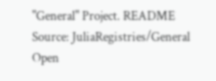"General" Project. README Source: JuliaRegistries/General
Open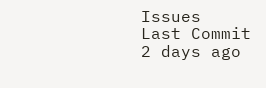Issues
Last Commit
2 days ago